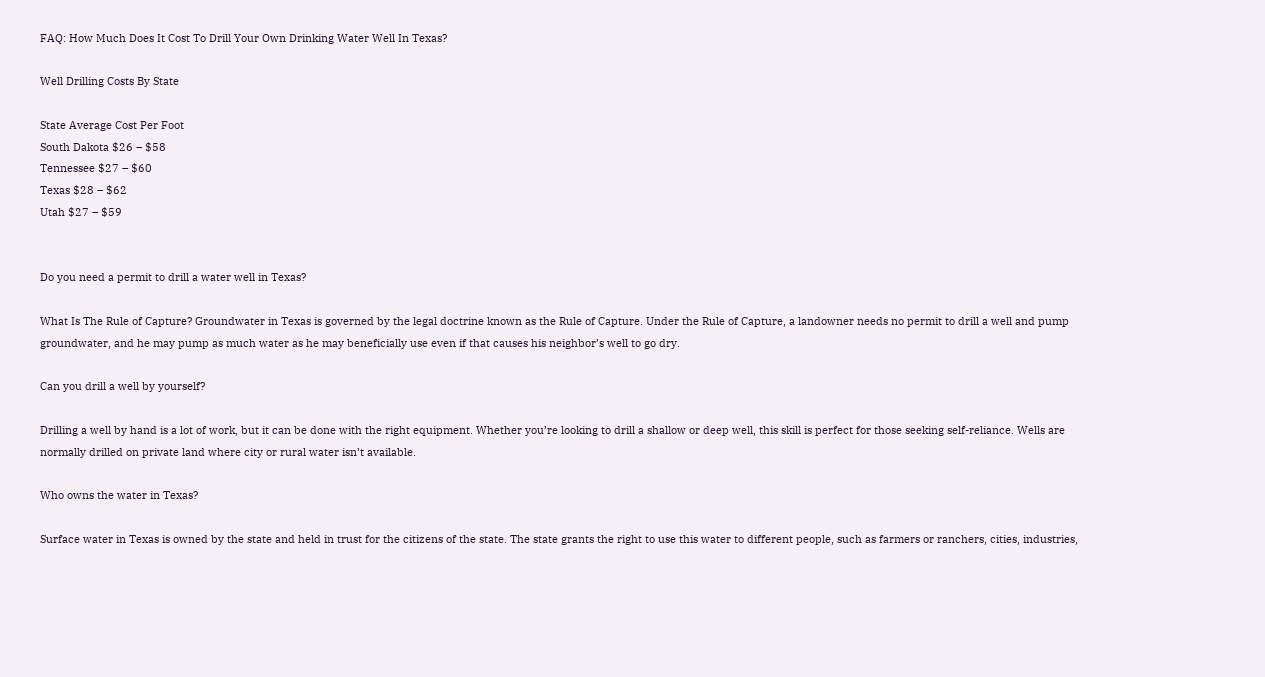FAQ: How Much Does It Cost To Drill Your Own Drinking Water Well In Texas?

Well Drilling Costs By State

State Average Cost Per Foot
South Dakota $26 – $58
Tennessee $27 – $60
Texas $28 – $62
Utah $27 – $59


Do you need a permit to drill a water well in Texas?

What Is The Rule of Capture? Groundwater in Texas is governed by the legal doctrine known as the Rule of Capture. Under the Rule of Capture, a landowner needs no permit to drill a well and pump groundwater, and he may pump as much water as he may beneficially use even if that causes his neighbor’s well to go dry.

Can you drill a well by yourself?

Drilling a well by hand is a lot of work, but it can be done with the right equipment. Whether you’re looking to drill a shallow or deep well, this skill is perfect for those seeking self-reliance. Wells are normally drilled on private land where city or rural water isn’t available.

Who owns the water in Texas?

Surface water in Texas is owned by the state and held in trust for the citizens of the state. The state grants the right to use this water to different people, such as farmers or ranchers, cities, industries,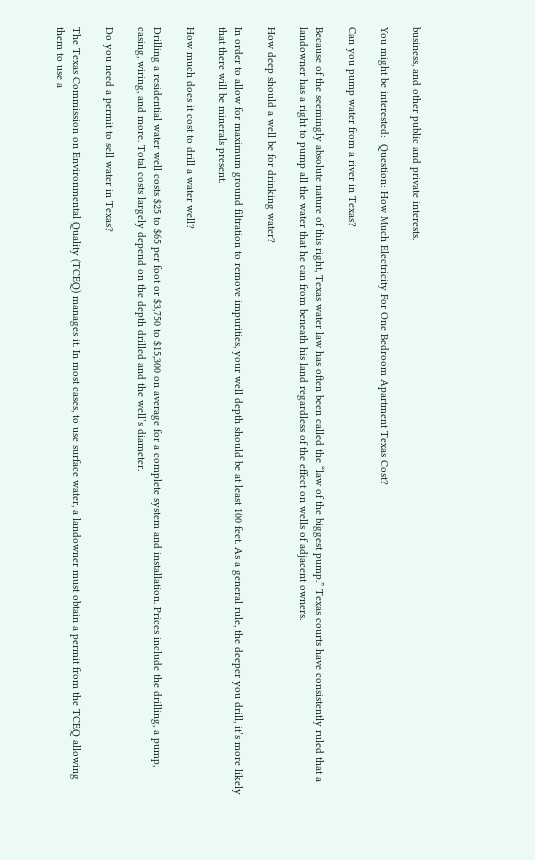business, and other public and private interests.

You might be interested:  Question: How Much Electricity For One Bedroom Apartment Texas Cost?

Can you pump water from a river in Texas?

Because of the seemingly absolute nature of this right, Texas water law has often been called the “law of the biggest pump.” Texas courts have consistently ruled that a landowner has a right to pump all the water that he can from beneath his land regardless of the effect on wells of adjacent owners.

How deep should a well be for drinking water?

In order to allow for maximum ground filtration to remove impurities, your well depth should be at least 100 feet. As a general rule, the deeper you drill, it’s more likely that there will be minerals present.

How much does it cost to drill a water well?

Drilling a residential water well costs $25 to $65 per foot or $3,750 to $15,300 on average for a complete system and installation. Prices include the drilling, a pump, casing, wiring, and more. Total costs largely depend on the depth drilled and the well’s diameter.

Do you need a permit to sell water in Texas?

The Texas Commission on Environmental Quality (TCEQ) manages it. In most cases, to use surface water, a landowner must obtain a permit from the TCEQ allowing them to use a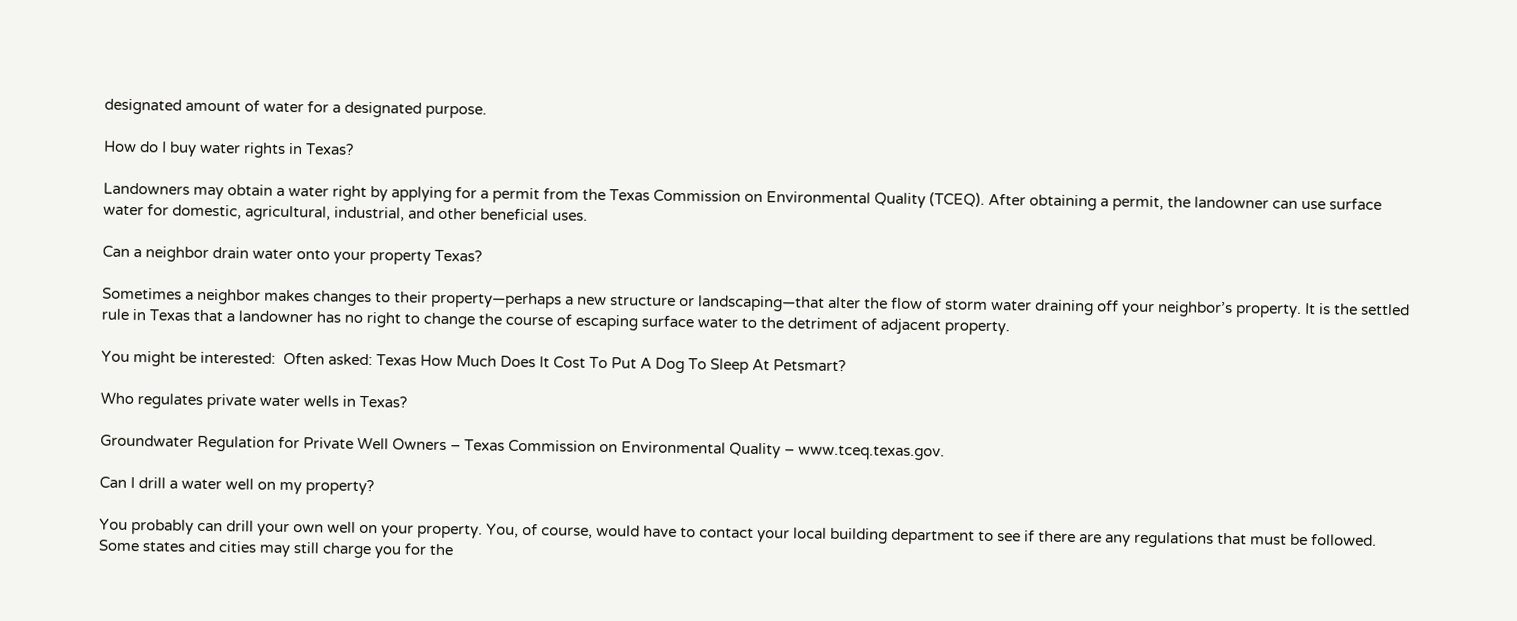designated amount of water for a designated purpose.

How do I buy water rights in Texas?

Landowners may obtain a water right by applying for a permit from the Texas Commission on Environmental Quality (TCEQ). After obtaining a permit, the landowner can use surface water for domestic, agricultural, industrial, and other beneficial uses.

Can a neighbor drain water onto your property Texas?

Sometimes a neighbor makes changes to their property—perhaps a new structure or landscaping—that alter the flow of storm water draining off your neighbor’s property. It is the settled rule in Texas that a landowner has no right to change the course of escaping surface water to the detriment of adjacent property.

You might be interested:  Often asked: Texas How Much Does It Cost To Put A Dog To Sleep At Petsmart?

Who regulates private water wells in Texas?

Groundwater Regulation for Private Well Owners – Texas Commission on Environmental Quality – www.tceq.texas.gov.

Can I drill a water well on my property?

You probably can drill your own well on your property. You, of course, would have to contact your local building department to see if there are any regulations that must be followed. Some states and cities may still charge you for the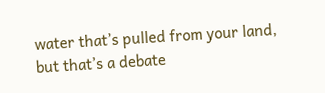water that’s pulled from your land, but that’s a debate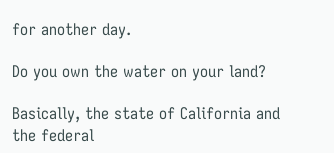for another day.

Do you own the water on your land?

Basically, the state of California and the federal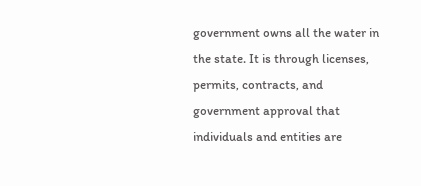government owns all the water in the state. It is through licenses, permits, contracts, and government approval that individuals and entities are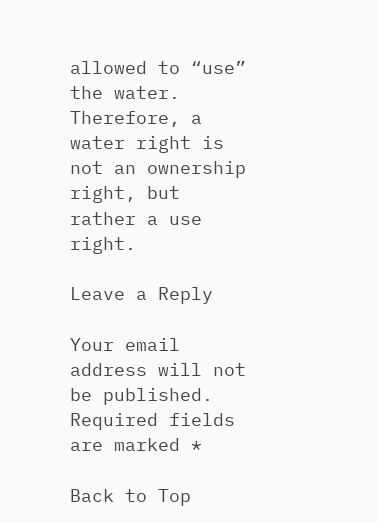allowed to “use” the water. Therefore, a water right is not an ownership right, but rather a use right.

Leave a Reply

Your email address will not be published. Required fields are marked *

Back to Top